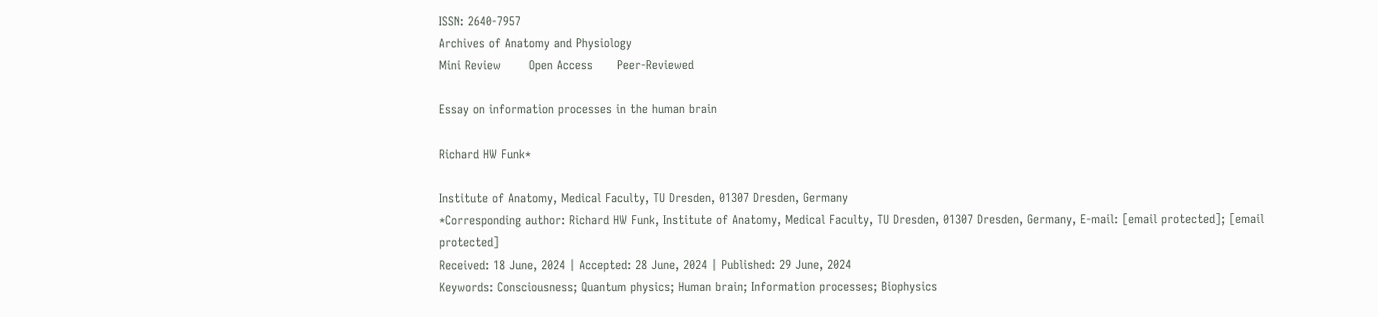ISSN: 2640-7957
Archives of Anatomy and Physiology
Mini Review       Open Access      Peer-Reviewed

Essay on information processes in the human brain

Richard HW Funk*

Institute of Anatomy, Medical Faculty, TU Dresden, 01307 Dresden, Germany
*Corresponding author: Richard HW Funk, Institute of Anatomy, Medical Faculty, TU Dresden, 01307 Dresden, Germany, E-mail: [email protected]; [email protected]
Received: 18 June, 2024 | Accepted: 28 June, 2024 | Published: 29 June, 2024
Keywords: Consciousness; Quantum physics; Human brain; Information processes; Biophysics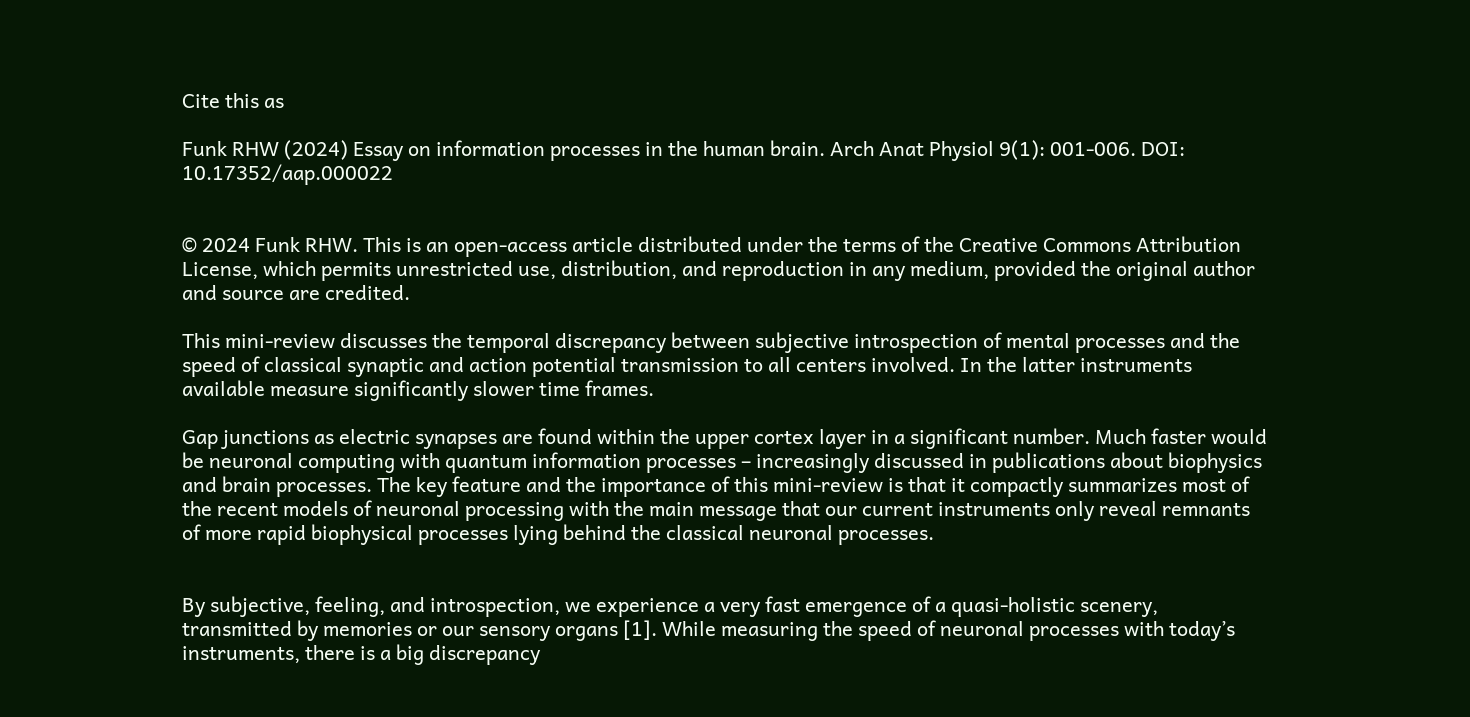Cite this as

Funk RHW (2024) Essay on information processes in the human brain. Arch Anat Physiol 9(1): 001-006. DOI: 10.17352/aap.000022


© 2024 Funk RHW. This is an open-access article distributed under the terms of the Creative Commons Attribution License, which permits unrestricted use, distribution, and reproduction in any medium, provided the original author and source are credited.

This mini-review discusses the temporal discrepancy between subjective introspection of mental processes and the speed of classical synaptic and action potential transmission to all centers involved. In the latter instruments available measure significantly slower time frames.

Gap junctions as electric synapses are found within the upper cortex layer in a significant number. Much faster would be neuronal computing with quantum information processes – increasingly discussed in publications about biophysics and brain processes. The key feature and the importance of this mini-review is that it compactly summarizes most of the recent models of neuronal processing with the main message that our current instruments only reveal remnants of more rapid biophysical processes lying behind the classical neuronal processes.


By subjective, feeling, and introspection, we experience a very fast emergence of a quasi-holistic scenery, transmitted by memories or our sensory organs [1]. While measuring the speed of neuronal processes with today’s instruments, there is a big discrepancy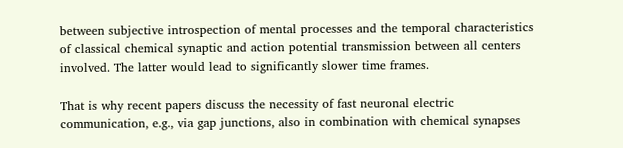between subjective introspection of mental processes and the temporal characteristics of classical chemical synaptic and action potential transmission between all centers involved. The latter would lead to significantly slower time frames.

That is why recent papers discuss the necessity of fast neuronal electric communication, e.g., via gap junctions, also in combination with chemical synapses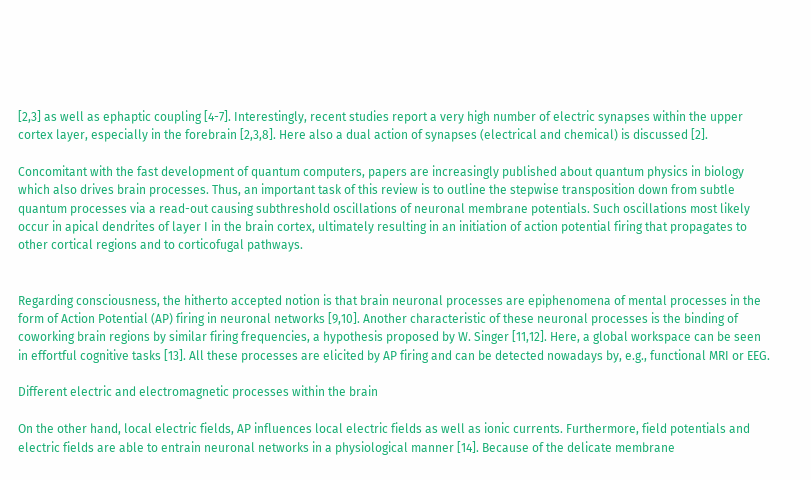[2,3] as well as ephaptic coupling [4-7]. Interestingly, recent studies report a very high number of electric synapses within the upper cortex layer, especially in the forebrain [2,3,8]. Here also a dual action of synapses (electrical and chemical) is discussed [2].

Concomitant with the fast development of quantum computers, papers are increasingly published about quantum physics in biology which also drives brain processes. Thus, an important task of this review is to outline the stepwise transposition down from subtle quantum processes via a read-out causing subthreshold oscillations of neuronal membrane potentials. Such oscillations most likely occur in apical dendrites of layer I in the brain cortex, ultimately resulting in an initiation of action potential firing that propagates to other cortical regions and to corticofugal pathways.


Regarding consciousness, the hitherto accepted notion is that brain neuronal processes are epiphenomena of mental processes in the form of Action Potential (AP) firing in neuronal networks [9,10]. Another characteristic of these neuronal processes is the binding of coworking brain regions by similar firing frequencies, a hypothesis proposed by W. Singer [11,12]. Here, a global workspace can be seen in effortful cognitive tasks [13]. All these processes are elicited by AP firing and can be detected nowadays by, e.g., functional MRI or EEG.

Different electric and electromagnetic processes within the brain

On the other hand, local electric fields, AP influences local electric fields as well as ionic currents. Furthermore, field potentials and electric fields are able to entrain neuronal networks in a physiological manner [14]. Because of the delicate membrane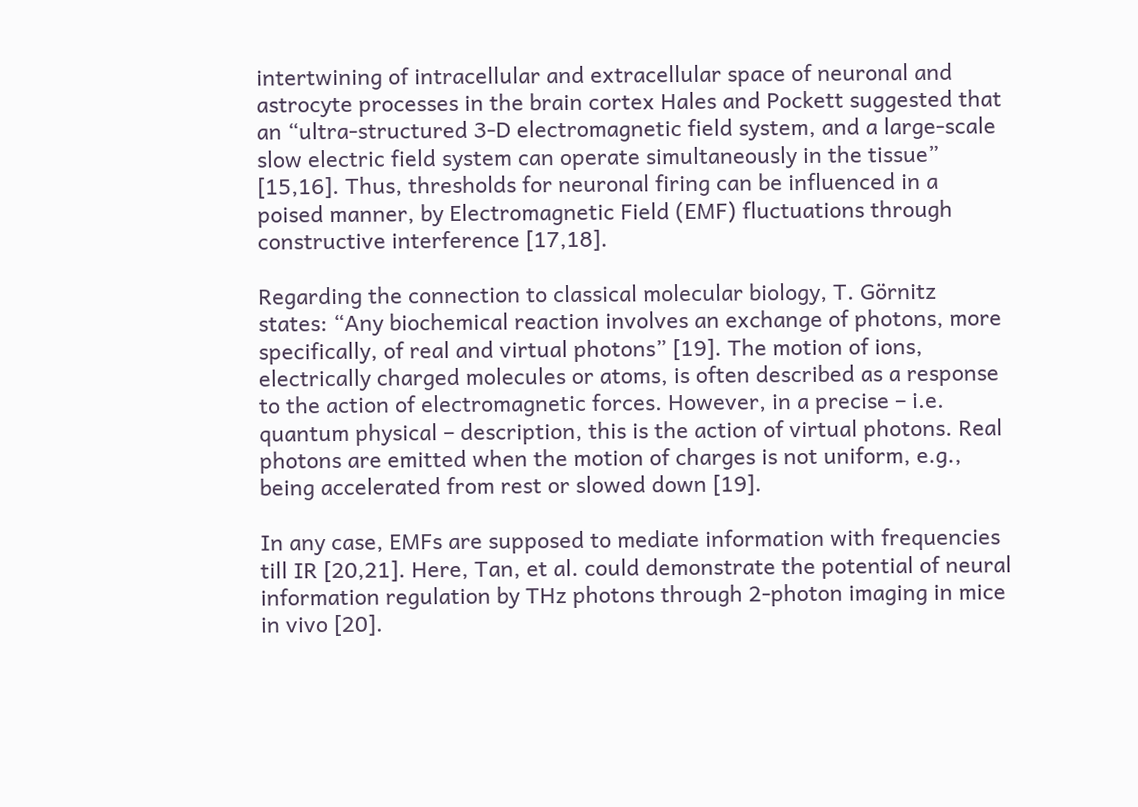intertwining of intracellular and extracellular space of neuronal and astrocyte processes in the brain cortex Hales and Pockett suggested that an “ultra-structured 3-D electromagnetic field system, and a large-scale slow electric field system can operate simultaneously in the tissue” [15,16]. Thus, thresholds for neuronal firing can be influenced in a poised manner, by Electromagnetic Field (EMF) fluctuations through constructive interference [17,18].

Regarding the connection to classical molecular biology, T. Görnitz states: “Any biochemical reaction involves an exchange of photons, more specifically, of real and virtual photons” [19]. The motion of ions, electrically charged molecules or atoms, is often described as a response to the action of electromagnetic forces. However, in a precise – i.e. quantum physical – description, this is the action of virtual photons. Real photons are emitted when the motion of charges is not uniform, e.g., being accelerated from rest or slowed down [19].

In any case, EMFs are supposed to mediate information with frequencies till IR [20,21]. Here, Tan, et al. could demonstrate the potential of neural information regulation by THz photons through 2-photon imaging in mice in vivo [20].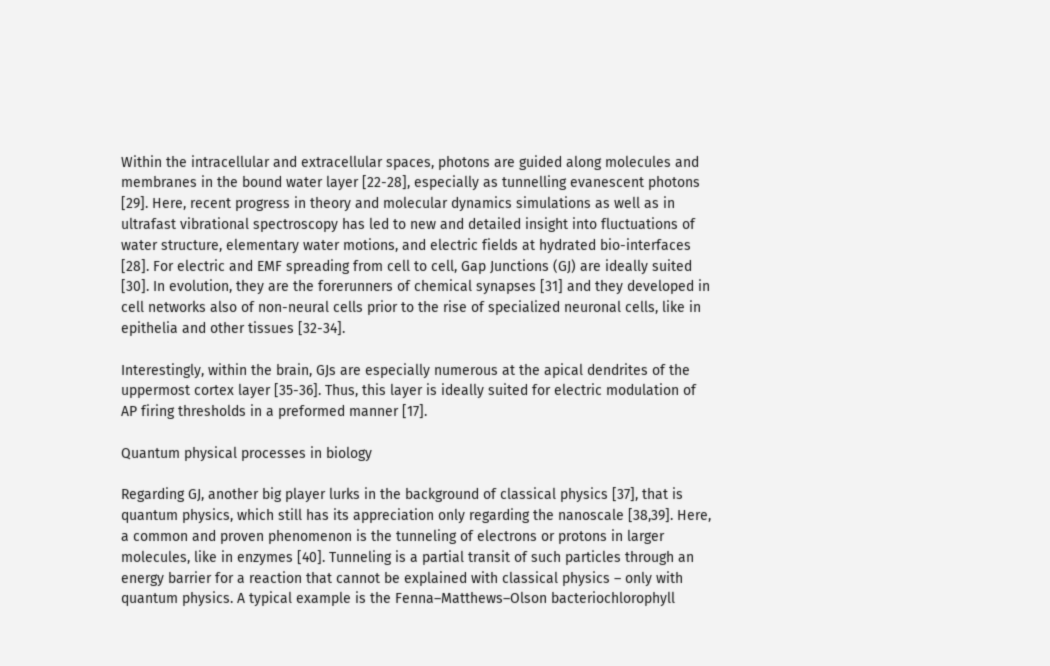Within the intracellular and extracellular spaces, photons are guided along molecules and membranes in the bound water layer [22-28], especially as tunnelling evanescent photons [29]. Here, recent progress in theory and molecular dynamics simulations as well as in ultrafast vibrational spectroscopy has led to new and detailed insight into fluctuations of water structure, elementary water motions, and electric fields at hydrated bio-interfaces [28]. For electric and EMF spreading from cell to cell, Gap Junctions (GJ) are ideally suited [30]. In evolution, they are the forerunners of chemical synapses [31] and they developed in cell networks also of non-neural cells prior to the rise of specialized neuronal cells, like in epithelia and other tissues [32-34].

Interestingly, within the brain, GJs are especially numerous at the apical dendrites of the uppermost cortex layer [35-36]. Thus, this layer is ideally suited for electric modulation of AP firing thresholds in a preformed manner [17].

Quantum physical processes in biology

Regarding GJ, another big player lurks in the background of classical physics [37], that is quantum physics, which still has its appreciation only regarding the nanoscale [38,39]. Here, a common and proven phenomenon is the tunneling of electrons or protons in larger molecules, like in enzymes [40]. Tunneling is a partial transit of such particles through an energy barrier for a reaction that cannot be explained with classical physics – only with quantum physics. A typical example is the Fenna–Matthews–Olson bacteriochlorophyll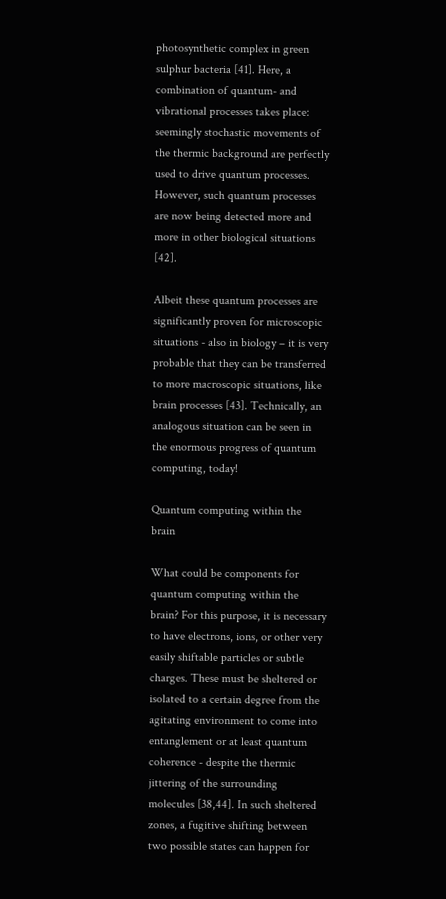photosynthetic complex in green sulphur bacteria [41]. Here, a combination of quantum- and vibrational processes takes place: seemingly stochastic movements of the thermic background are perfectly used to drive quantum processes. However, such quantum processes are now being detected more and more in other biological situations [42].

Albeit these quantum processes are significantly proven for microscopic situations - also in biology – it is very probable that they can be transferred to more macroscopic situations, like brain processes [43]. Technically, an analogous situation can be seen in the enormous progress of quantum computing, today!

Quantum computing within the brain

What could be components for quantum computing within the brain? For this purpose, it is necessary to have electrons, ions, or other very easily shiftable particles or subtle charges. These must be sheltered or isolated to a certain degree from the agitating environment to come into entanglement or at least quantum coherence - despite the thermic jittering of the surrounding molecules [38,44]. In such sheltered zones, a fugitive shifting between two possible states can happen for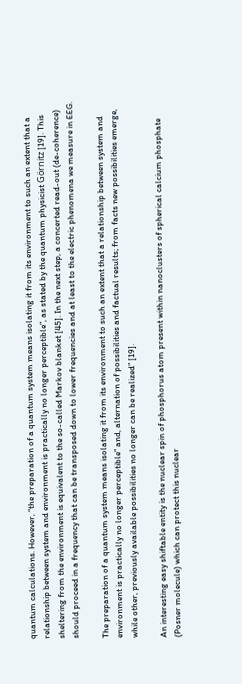quantum calculations. However, “the preparation of a quantum system means isolating it from its environment to such an extent that a relationship between system and environment is practically no longer perceptible”, as stated by the quantum physicist Görnitz [19]. This sheltering from the environment is equivalent to the so-called Markov blanket [45]. In the next step, a concerted read-out (de-coherence) should proceed in a frequency that can be transposed down to lower frequencies and at least to the electric phenomena we measure in EEG.

The preparation of a quantum system means isolating it from its environment to such an extent that a relationship between system and environment is practically no longer perceptible” and, alternation of possibilities and factual results; from facts new possibilities emerge, while other, previously available possibilities no longer can be realized” [19].

An interesting easy shiftable entity is the nuclear spin of phosphorus atom present within nanoclusters of spherical calcium phosphate (Posner molecule) which can protect this nuclear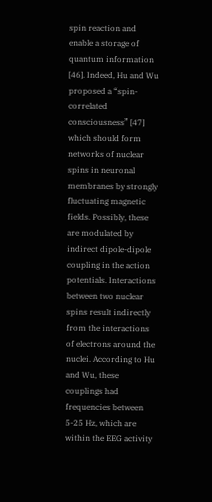spin reaction and enable a storage of quantum information [46]. Indeed, Hu and Wu proposed a “spin-correlated consciousness” [47] which should form networks of nuclear spins in neuronal membranes by strongly fluctuating magnetic fields. Possibly, these are modulated by indirect dipole-dipole coupling in the action potentials. Interactions between two nuclear spins result indirectly from the interactions of electrons around the nuclei. According to Hu and Wu, these couplings had frequencies between 5-25 Hz, which are within the EEG activity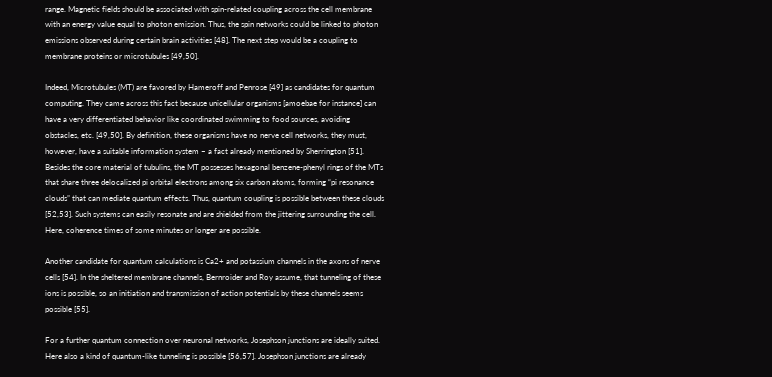range. Magnetic fields should be associated with spin-related coupling across the cell membrane with an energy value equal to photon emission. Thus, the spin networks could be linked to photon emissions observed during certain brain activities [48]. The next step would be a coupling to membrane proteins or microtubules [49,50].

Indeed, Microtubules (MT) are favored by Hameroff and Penrose [49] as candidates for quantum computing. They came across this fact because unicellular organisms [amoebae for instance] can have a very differentiated behavior like coordinated swimming to food sources, avoiding obstacles, etc. [49,50]. By definition, these organisms have no nerve cell networks, they must, however, have a suitable information system – a fact already mentioned by Sherrington [51]. Besides the core material of tubulins, the MT possesses hexagonal benzene-phenyl rings of the MTs that share three delocalized pi orbital electrons among six carbon atoms, forming “pi resonance clouds” that can mediate quantum effects. Thus, quantum coupling is possible between these clouds [52,53]. Such systems can easily resonate and are shielded from the jittering surrounding the cell. Here, coherence times of some minutes or longer are possible.

Another candidate for quantum calculations is Ca2+ and potassium channels in the axons of nerve cells [54]. In the sheltered membrane channels, Bernroider and Roy assume, that tunneling of these ions is possible, so an initiation and transmission of action potentials by these channels seems possible [55].

For a further quantum connection over neuronal networks, Josephson junctions are ideally suited. Here also a kind of quantum-like tunneling is possible [56,57]. Josephson junctions are already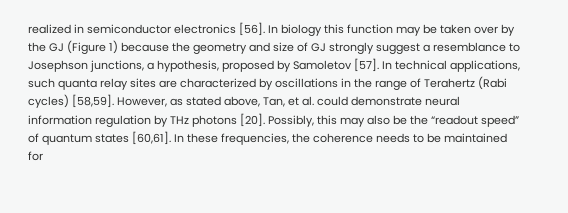realized in semiconductor electronics [56]. In biology this function may be taken over by the GJ (Figure 1) because the geometry and size of GJ strongly suggest a resemblance to Josephson junctions, a hypothesis, proposed by Samoletov [57]. In technical applications, such quanta relay sites are characterized by oscillations in the range of Terahertz (Rabi cycles) [58,59]. However, as stated above, Tan, et al. could demonstrate neural information regulation by THz photons [20]. Possibly, this may also be the “readout speed” of quantum states [60,61]. In these frequencies, the coherence needs to be maintained for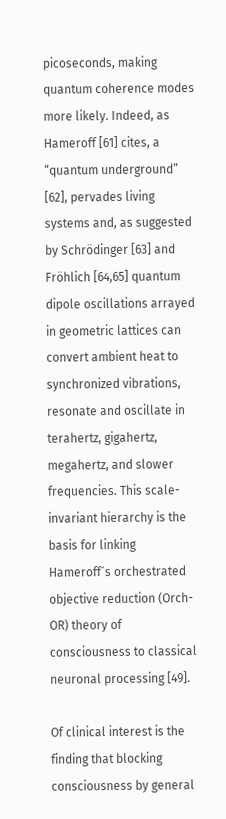picoseconds, making quantum coherence modes more likely. Indeed, as Hameroff [61] cites, a “quantum underground” [62], pervades living systems and, as suggested by Schrödinger [63] and Fröhlich [64,65] quantum dipole oscillations arrayed in geometric lattices can convert ambient heat to synchronized vibrations, resonate and oscillate in terahertz, gigahertz, megahertz, and slower frequencies. This scale-invariant hierarchy is the basis for linking Hameroff´s orchestrated objective reduction (Orch-OR) theory of consciousness to classical neuronal processing [49].

Of clinical interest is the finding that blocking consciousness by general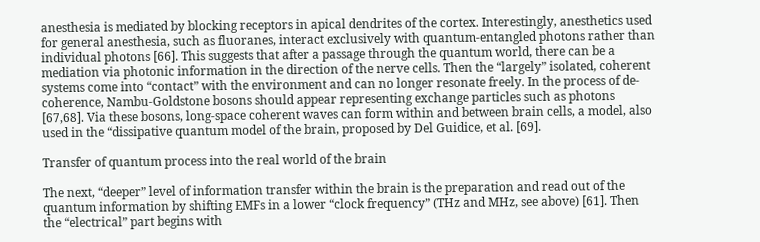anesthesia is mediated by blocking receptors in apical dendrites of the cortex. Interestingly, anesthetics used for general anesthesia, such as fluoranes, interact exclusively with quantum-entangled photons rather than individual photons [66]. This suggests that after a passage through the quantum world, there can be a mediation via photonic information in the direction of the nerve cells. Then the “largely” isolated, coherent systems come into “contact” with the environment and can no longer resonate freely. In the process of de-coherence, Nambu-Goldstone bosons should appear representing exchange particles such as photons [67,68]. Via these bosons, long-space coherent waves can form within and between brain cells, a model, also used in the “dissipative quantum model of the brain, proposed by Del Guidice, et al. [69].

Transfer of quantum process into the real world of the brain

The next, “deeper” level of information transfer within the brain is the preparation and read out of the quantum information by shifting EMFs in a lower “clock frequency” (THz and MHz, see above) [61]. Then the “electrical” part begins with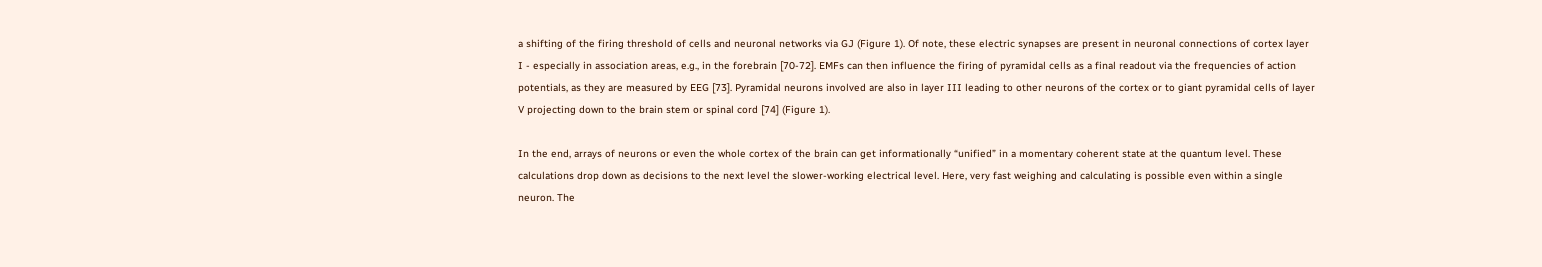a shifting of the firing threshold of cells and neuronal networks via GJ (Figure 1). Of note, these electric synapses are present in neuronal connections of cortex layer I - especially in association areas, e.g., in the forebrain [70-72]. EMFs can then influence the firing of pyramidal cells as a final readout via the frequencies of action potentials, as they are measured by EEG [73]. Pyramidal neurons involved are also in layer III leading to other neurons of the cortex or to giant pyramidal cells of layer V projecting down to the brain stem or spinal cord [74] (Figure 1).

In the end, arrays of neurons or even the whole cortex of the brain can get informationally “unified” in a momentary coherent state at the quantum level. These calculations drop down as decisions to the next level the slower-working electrical level. Here, very fast weighing and calculating is possible even within a single neuron. The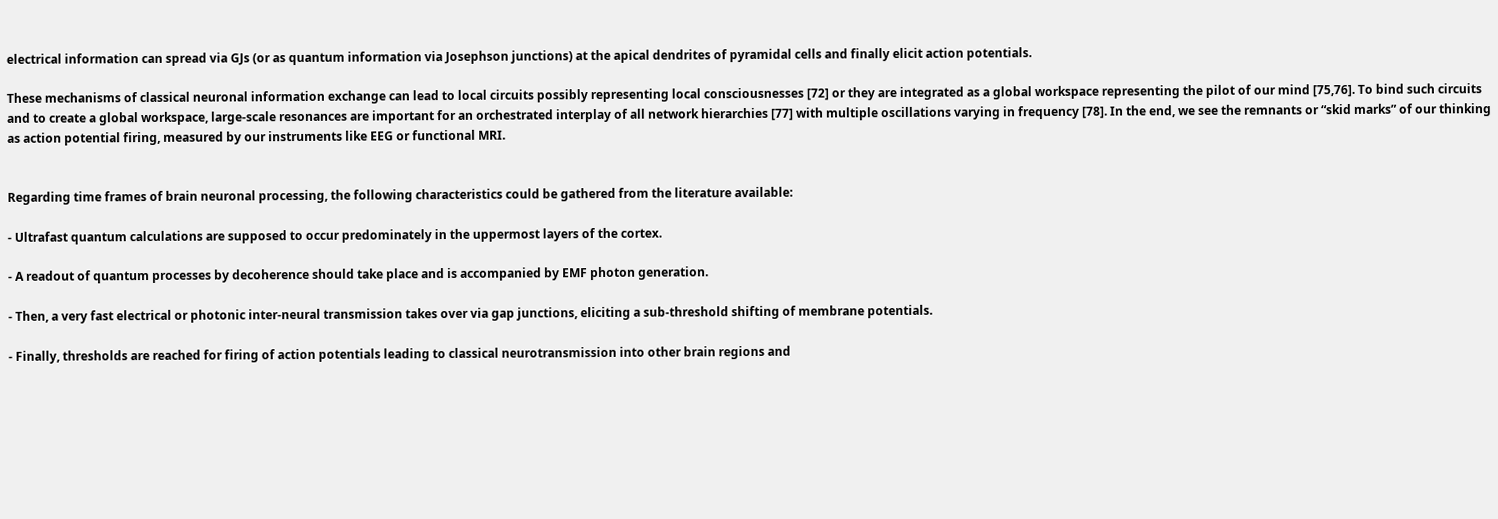electrical information can spread via GJs (or as quantum information via Josephson junctions) at the apical dendrites of pyramidal cells and finally elicit action potentials.

These mechanisms of classical neuronal information exchange can lead to local circuits possibly representing local consciousnesses [72] or they are integrated as a global workspace representing the pilot of our mind [75,76]. To bind such circuits and to create a global workspace, large-scale resonances are important for an orchestrated interplay of all network hierarchies [77] with multiple oscillations varying in frequency [78]. In the end, we see the remnants or “skid marks” of our thinking as action potential firing, measured by our instruments like EEG or functional MRI.


Regarding time frames of brain neuronal processing, the following characteristics could be gathered from the literature available:

- Ultrafast quantum calculations are supposed to occur predominately in the uppermost layers of the cortex.

- A readout of quantum processes by decoherence should take place and is accompanied by EMF photon generation.

- Then, a very fast electrical or photonic inter-neural transmission takes over via gap junctions, eliciting a sub-threshold shifting of membrane potentials.

- Finally, thresholds are reached for firing of action potentials leading to classical neurotransmission into other brain regions and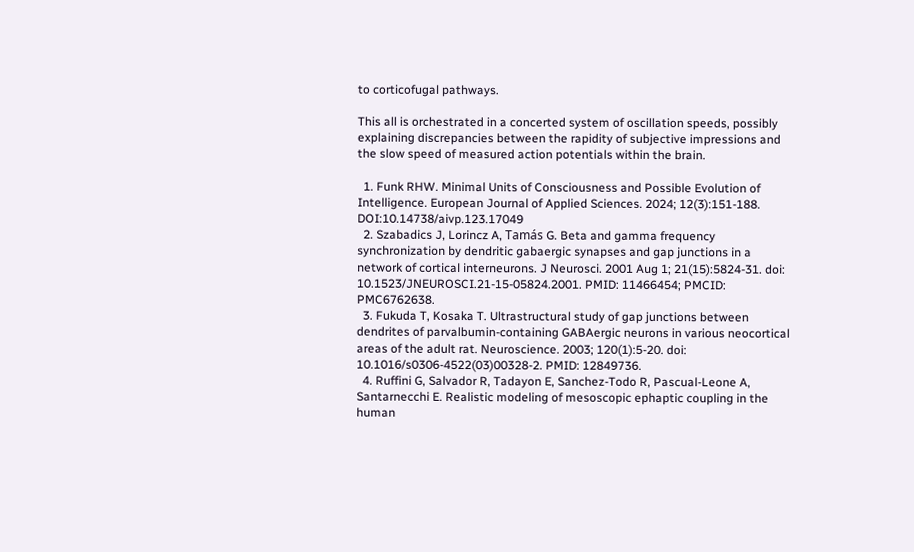to corticofugal pathways.

This all is orchestrated in a concerted system of oscillation speeds, possibly explaining discrepancies between the rapidity of subjective impressions and the slow speed of measured action potentials within the brain.

  1. Funk RHW. Minimal Units of Consciousness and Possible Evolution of Intelligence. European Journal of Applied Sciences. 2024; 12(3):151-188. DOI:10.14738/aivp.123.17049
  2. Szabadics J, Lorincz A, Tamás G. Beta and gamma frequency synchronization by dendritic gabaergic synapses and gap junctions in a network of cortical interneurons. J Neurosci. 2001 Aug 1; 21(15):5824-31. doi: 10.1523/JNEUROSCI.21-15-05824.2001. PMID: 11466454; PMCID: PMC6762638.
  3. Fukuda T, Kosaka T. Ultrastructural study of gap junctions between dendrites of parvalbumin-containing GABAergic neurons in various neocortical areas of the adult rat. Neuroscience. 2003; 120(1):5-20. doi: 10.1016/s0306-4522(03)00328-2. PMID: 12849736.
  4. Ruffini G, Salvador R, Tadayon E, Sanchez-Todo R, Pascual-Leone A, Santarnecchi E. Realistic modeling of mesoscopic ephaptic coupling in the human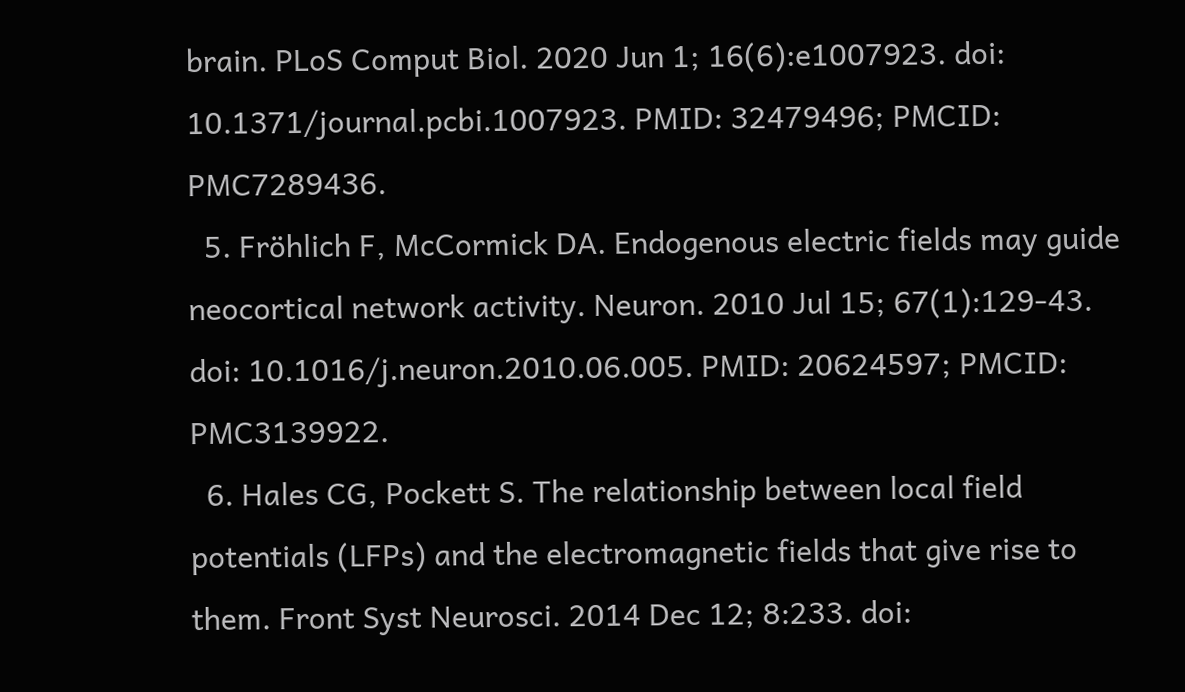brain. PLoS Comput Biol. 2020 Jun 1; 16(6):e1007923. doi: 10.1371/journal.pcbi.1007923. PMID: 32479496; PMCID: PMC7289436.
  5. Fröhlich F, McCormick DA. Endogenous electric fields may guide neocortical network activity. Neuron. 2010 Jul 15; 67(1):129-43. doi: 10.1016/j.neuron.2010.06.005. PMID: 20624597; PMCID: PMC3139922.
  6. Hales CG, Pockett S. The relationship between local field potentials (LFPs) and the electromagnetic fields that give rise to them. Front Syst Neurosci. 2014 Dec 12; 8:233. doi: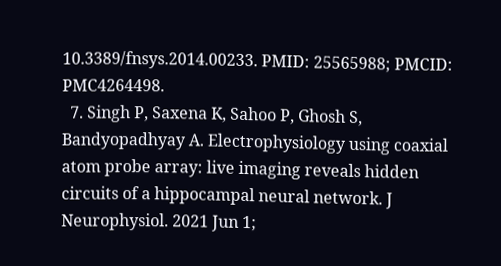10.3389/fnsys.2014.00233. PMID: 25565988; PMCID: PMC4264498.
  7. Singh P, Saxena K, Sahoo P, Ghosh S, Bandyopadhyay A. Electrophysiology using coaxial atom probe array: live imaging reveals hidden circuits of a hippocampal neural network. J Neurophysiol. 2021 Jun 1;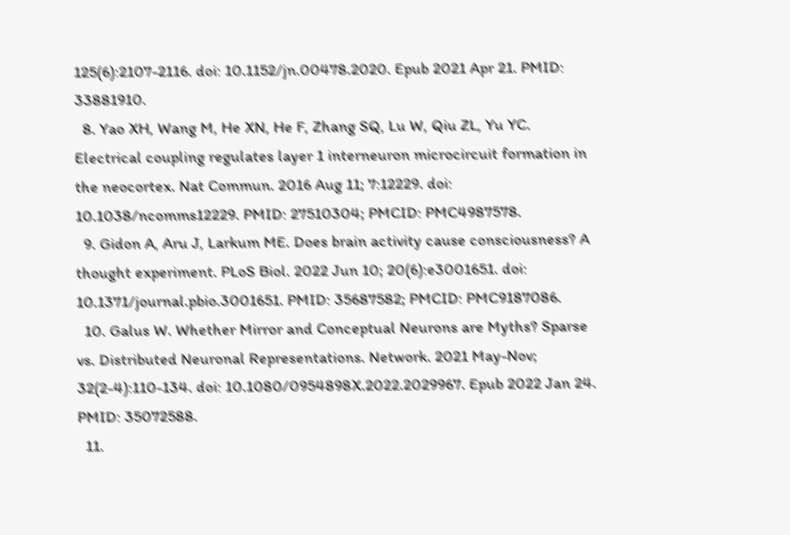125(6):2107-2116. doi: 10.1152/jn.00478.2020. Epub 2021 Apr 21. PMID: 33881910.
  8. Yao XH, Wang M, He XN, He F, Zhang SQ, Lu W, Qiu ZL, Yu YC. Electrical coupling regulates layer 1 interneuron microcircuit formation in the neocortex. Nat Commun. 2016 Aug 11; 7:12229. doi: 10.1038/ncomms12229. PMID: 27510304; PMCID: PMC4987578.
  9. Gidon A, Aru J, Larkum ME. Does brain activity cause consciousness? A thought experiment. PLoS Biol. 2022 Jun 10; 20(6):e3001651. doi: 10.1371/journal.pbio.3001651. PMID: 35687582; PMCID: PMC9187086.
  10. Galus W. Whether Mirror and Conceptual Neurons are Myths? Sparse vs. Distributed Neuronal Representations. Network. 2021 May-Nov; 32(2-4):110-134. doi: 10.1080/0954898X.2022.2029967. Epub 2022 Jan 24. PMID: 35072588.
  11.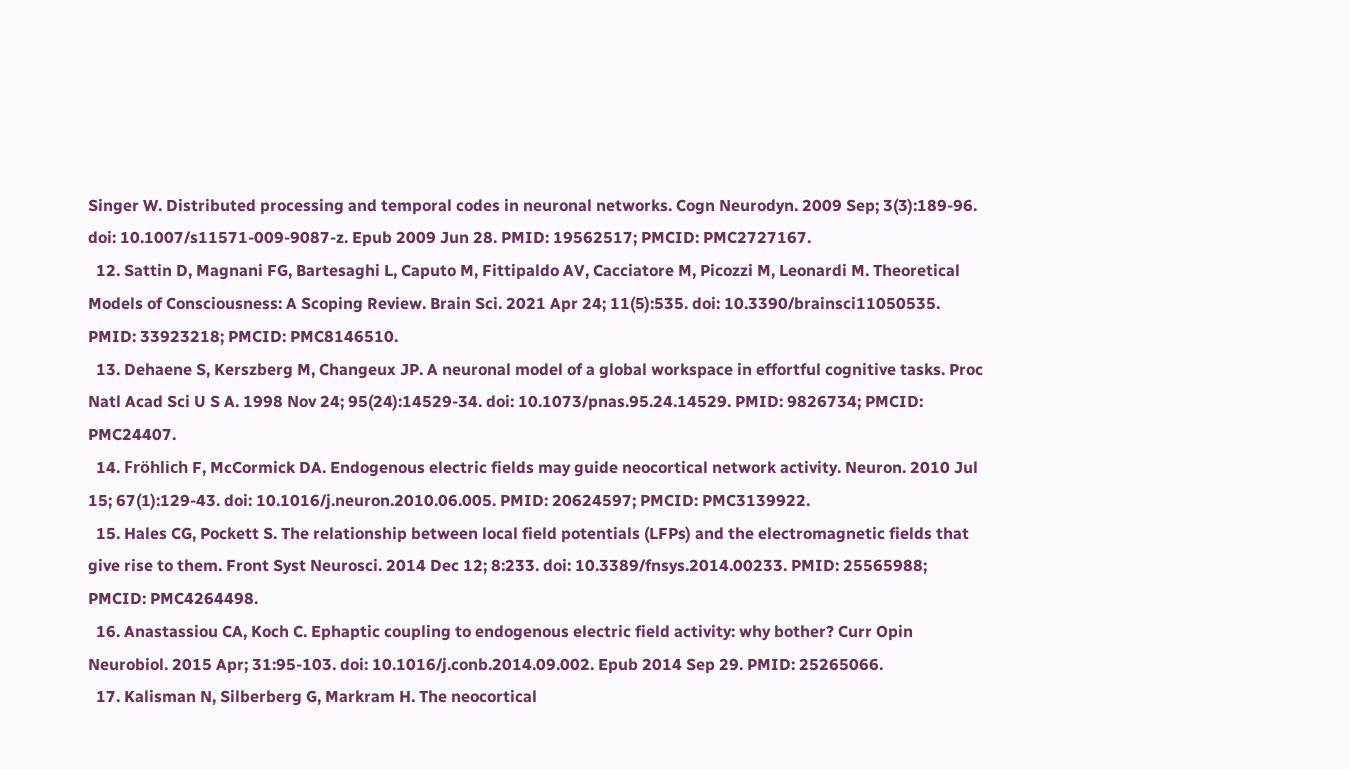Singer W. Distributed processing and temporal codes in neuronal networks. Cogn Neurodyn. 2009 Sep; 3(3):189-96. doi: 10.1007/s11571-009-9087-z. Epub 2009 Jun 28. PMID: 19562517; PMCID: PMC2727167.
  12. Sattin D, Magnani FG, Bartesaghi L, Caputo M, Fittipaldo AV, Cacciatore M, Picozzi M, Leonardi M. Theoretical Models of Consciousness: A Scoping Review. Brain Sci. 2021 Apr 24; 11(5):535. doi: 10.3390/brainsci11050535. PMID: 33923218; PMCID: PMC8146510.
  13. Dehaene S, Kerszberg M, Changeux JP. A neuronal model of a global workspace in effortful cognitive tasks. Proc Natl Acad Sci U S A. 1998 Nov 24; 95(24):14529-34. doi: 10.1073/pnas.95.24.14529. PMID: 9826734; PMCID: PMC24407.
  14. Fröhlich F, McCormick DA. Endogenous electric fields may guide neocortical network activity. Neuron. 2010 Jul 15; 67(1):129-43. doi: 10.1016/j.neuron.2010.06.005. PMID: 20624597; PMCID: PMC3139922.
  15. Hales CG, Pockett S. The relationship between local field potentials (LFPs) and the electromagnetic fields that give rise to them. Front Syst Neurosci. 2014 Dec 12; 8:233. doi: 10.3389/fnsys.2014.00233. PMID: 25565988; PMCID: PMC4264498.
  16. Anastassiou CA, Koch C. Ephaptic coupling to endogenous electric field activity: why bother? Curr Opin Neurobiol. 2015 Apr; 31:95-103. doi: 10.1016/j.conb.2014.09.002. Epub 2014 Sep 29. PMID: 25265066.
  17. Kalisman N, Silberberg G, Markram H. The neocortical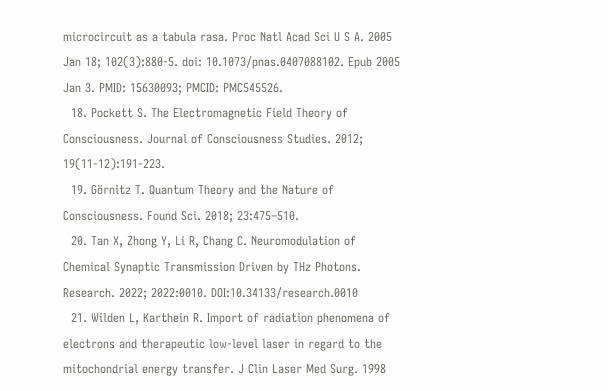microcircuit as a tabula rasa. Proc Natl Acad Sci U S A. 2005 Jan 18; 102(3):880-5. doi: 10.1073/pnas.0407088102. Epub 2005 Jan 3. PMID: 15630093; PMCID: PMC545526.
  18. Pockett S. The Electromagnetic Field Theory of Consciousness. Journal of Consciousness Studies. 2012; 19(11-12):191-223.
  19. Görnitz T. Quantum Theory and the Nature of Consciousness. Found Sci. 2018; 23:475–510.
  20. Tan X, Zhong Y, Li R, Chang C. Neuromodulation of Chemical Synaptic Transmission Driven by THz Photons. Research. 2022; 2022:0010. DOI:10.34133/research.0010
  21. Wilden L, Karthein R. Import of radiation phenomena of electrons and therapeutic low-level laser in regard to the mitochondrial energy transfer. J Clin Laser Med Surg. 1998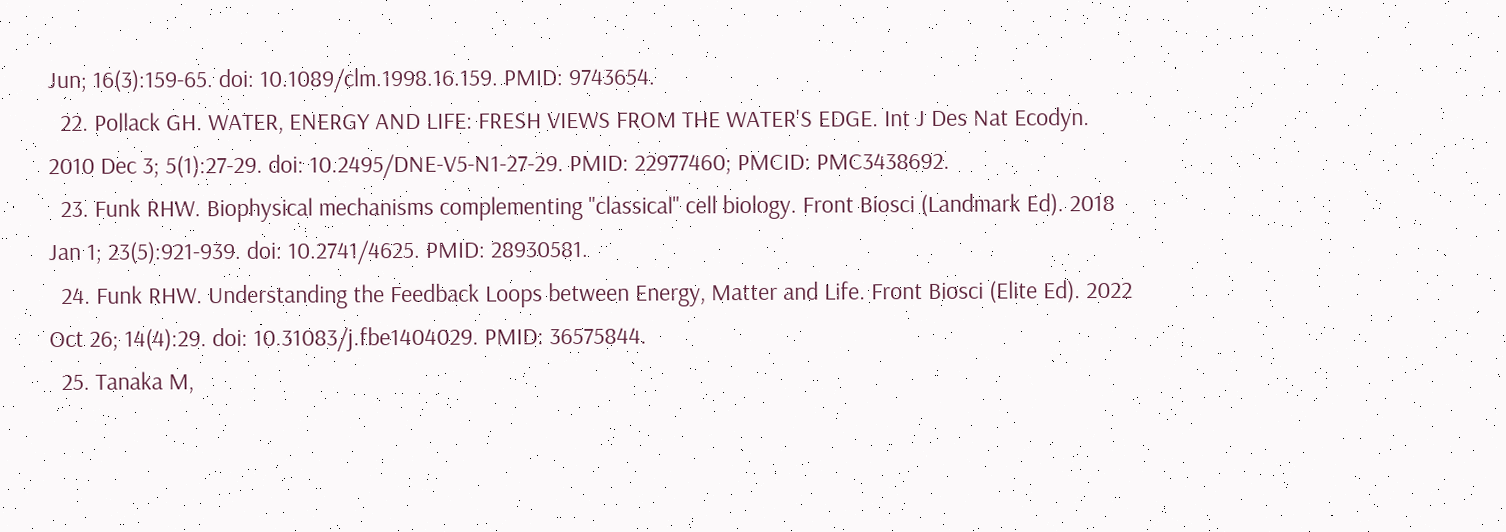Jun; 16(3):159-65. doi: 10.1089/clm.1998.16.159. PMID: 9743654.
  22. Pollack GH. WATER, ENERGY AND LIFE: FRESH VIEWS FROM THE WATER'S EDGE. Int J Des Nat Ecodyn. 2010 Dec 3; 5(1):27-29. doi: 10.2495/DNE-V5-N1-27-29. PMID: 22977460; PMCID: PMC3438692.
  23. Funk RHW. Biophysical mechanisms complementing "classical" cell biology. Front Biosci (Landmark Ed). 2018 Jan 1; 23(5):921-939. doi: 10.2741/4625. PMID: 28930581.
  24. Funk RHW. Understanding the Feedback Loops between Energy, Matter and Life. Front Biosci (Elite Ed). 2022 Oct 26; 14(4):29. doi: 10.31083/j.fbe1404029. PMID: 36575844.
  25. Tanaka M,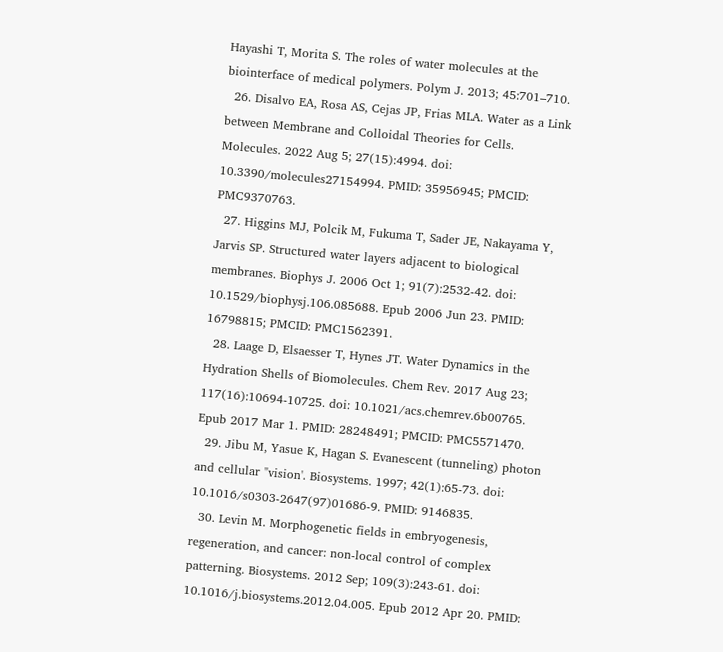Hayashi T, Morita S. The roles of water molecules at the biointerface of medical polymers. Polym J. 2013; 45:701–710.
  26. Disalvo EA, Rosa AS, Cejas JP, Frias MLA. Water as a Link between Membrane and Colloidal Theories for Cells. Molecules. 2022 Aug 5; 27(15):4994. doi: 10.3390/molecules27154994. PMID: 35956945; PMCID: PMC9370763.
  27. Higgins MJ, Polcik M, Fukuma T, Sader JE, Nakayama Y, Jarvis SP. Structured water layers adjacent to biological membranes. Biophys J. 2006 Oct 1; 91(7):2532-42. doi: 10.1529/biophysj.106.085688. Epub 2006 Jun 23. PMID: 16798815; PMCID: PMC1562391.
  28. Laage D, Elsaesser T, Hynes JT. Water Dynamics in the Hydration Shells of Biomolecules. Chem Rev. 2017 Aug 23; 117(16):10694-10725. doi: 10.1021/acs.chemrev.6b00765. Epub 2017 Mar 1. PMID: 28248491; PMCID: PMC5571470.
  29. Jibu M, Yasue K, Hagan S. Evanescent (tunneling) photon and cellular "vision'. Biosystems. 1997; 42(1):65-73. doi: 10.1016/s0303-2647(97)01686-9. PMID: 9146835.
  30. Levin M. Morphogenetic fields in embryogenesis, regeneration, and cancer: non-local control of complex patterning. Biosystems. 2012 Sep; 109(3):243-61. doi: 10.1016/j.biosystems.2012.04.005. Epub 2012 Apr 20. PMID: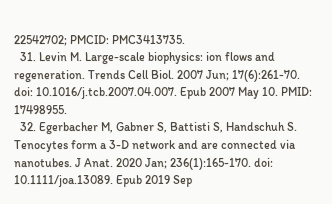22542702; PMCID: PMC3413735.
  31. Levin M. Large-scale biophysics: ion flows and regeneration. Trends Cell Biol. 2007 Jun; 17(6):261-70. doi: 10.1016/j.tcb.2007.04.007. Epub 2007 May 10. PMID: 17498955.
  32. Egerbacher M, Gabner S, Battisti S, Handschuh S. Tenocytes form a 3-D network and are connected via nanotubes. J Anat. 2020 Jan; 236(1):165-170. doi: 10.1111/joa.13089. Epub 2019 Sep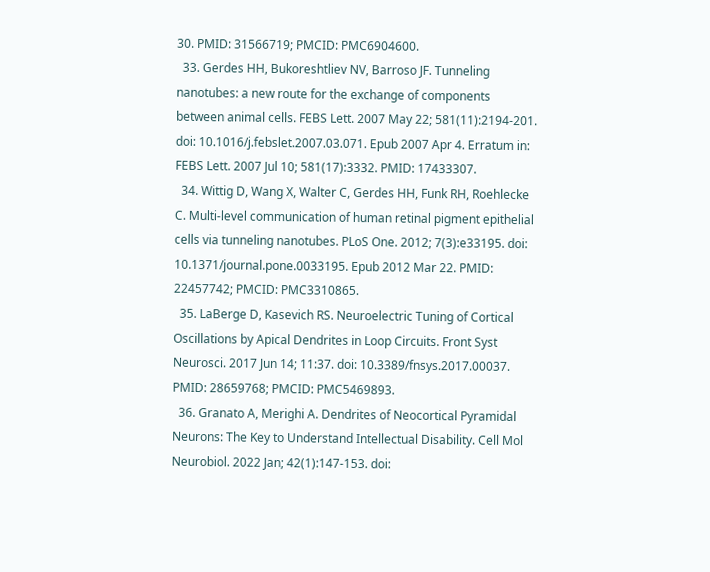30. PMID: 31566719; PMCID: PMC6904600.
  33. Gerdes HH, Bukoreshtliev NV, Barroso JF. Tunneling nanotubes: a new route for the exchange of components between animal cells. FEBS Lett. 2007 May 22; 581(11):2194-201. doi: 10.1016/j.febslet.2007.03.071. Epub 2007 Apr 4. Erratum in: FEBS Lett. 2007 Jul 10; 581(17):3332. PMID: 17433307.
  34. Wittig D, Wang X, Walter C, Gerdes HH, Funk RH, Roehlecke C. Multi-level communication of human retinal pigment epithelial cells via tunneling nanotubes. PLoS One. 2012; 7(3):e33195. doi: 10.1371/journal.pone.0033195. Epub 2012 Mar 22. PMID: 22457742; PMCID: PMC3310865.
  35. LaBerge D, Kasevich RS. Neuroelectric Tuning of Cortical Oscillations by Apical Dendrites in Loop Circuits. Front Syst Neurosci. 2017 Jun 14; 11:37. doi: 10.3389/fnsys.2017.00037. PMID: 28659768; PMCID: PMC5469893.
  36. Granato A, Merighi A. Dendrites of Neocortical Pyramidal Neurons: The Key to Understand Intellectual Disability. Cell Mol Neurobiol. 2022 Jan; 42(1):147-153. doi: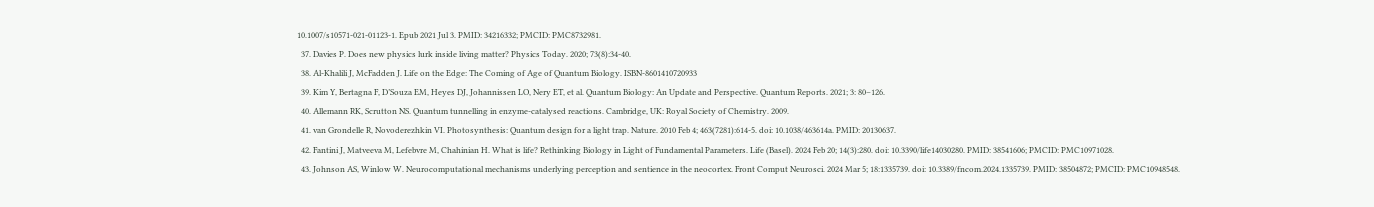10.1007/s10571-021-01123-1. Epub 2021 Jul 3. PMID: 34216332; PMCID: PMC8732981.
  37. Davies P. Does new physics lurk inside living matter? Physics Today. 2020; 73(8):34-40.
  38. Al-Khalili J, McFadden J. Life on the Edge: The Coming of Age of Quantum Biology. ISBN-8601410720933
  39. Kim Y, Bertagna F, D’Souza EM, Heyes DJ, Johannissen LO, Nery ET, et al. Quantum Biology: An Update and Perspective. Quantum Reports. 2021; 3: 80–126.
  40. Allemann RK, Scrutton NS. Quantum tunnelling in enzyme-catalysed reactions. Cambridge, UK: Royal Society of Chemistry. 2009.
  41. van Grondelle R, Novoderezhkin VI. Photosynthesis: Quantum design for a light trap. Nature. 2010 Feb 4; 463(7281):614-5. doi: 10.1038/463614a. PMID: 20130637.
  42. Fantini J, Matveeva M, Lefebvre M, Chahinian H. What is life? Rethinking Biology in Light of Fundamental Parameters. Life (Basel). 2024 Feb 20; 14(3):280. doi: 10.3390/life14030280. PMID: 38541606; PMCID: PMC10971028.
  43. Johnson AS, Winlow W. Neurocomputational mechanisms underlying perception and sentience in the neocortex. Front Comput Neurosci. 2024 Mar 5; 18:1335739. doi: 10.3389/fncom.2024.1335739. PMID: 38504872; PMCID: PMC10948548.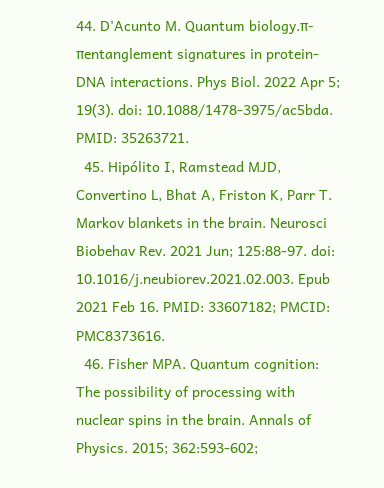44. D'Acunto M. Quantum biology.π-πentanglement signatures in protein-DNA interactions. Phys Biol. 2022 Apr 5; 19(3). doi: 10.1088/1478-3975/ac5bda. PMID: 35263721.
  45. Hipólito I, Ramstead MJD, Convertino L, Bhat A, Friston K, Parr T. Markov blankets in the brain. Neurosci Biobehav Rev. 2021 Jun; 125:88-97. doi: 10.1016/j.neubiorev.2021.02.003. Epub 2021 Feb 16. PMID: 33607182; PMCID: PMC8373616.
  46. Fisher MPA. Quantum cognition: The possibility of processing with nuclear spins in the brain. Annals of Physics. 2015; 362:593-602;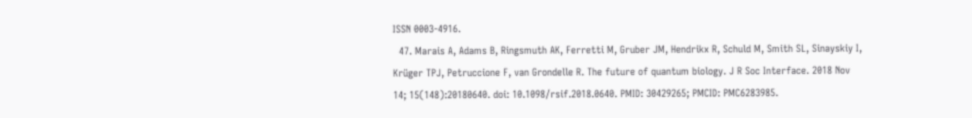ISSN 0003-4916.
  47. Marais A, Adams B, Ringsmuth AK, Ferretti M, Gruber JM, Hendrikx R, Schuld M, Smith SL, Sinayskiy I, Krüger TPJ, Petruccione F, van Grondelle R. The future of quantum biology. J R Soc Interface. 2018 Nov 14; 15(148):20180640. doi: 10.1098/rsif.2018.0640. PMID: 30429265; PMCID: PMC6283985.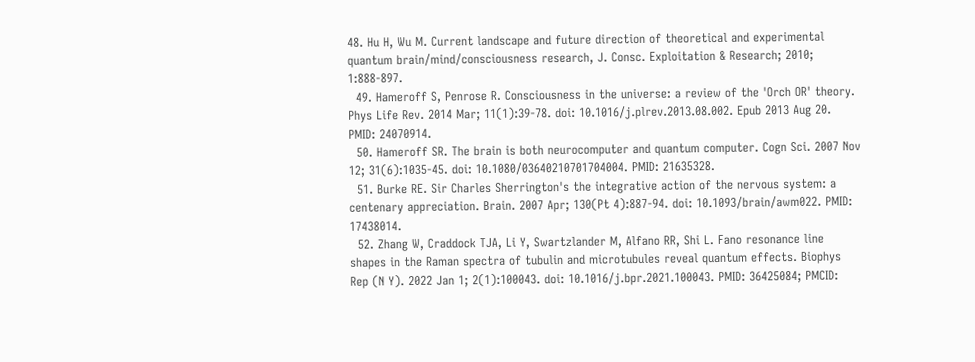48. Hu H, Wu M. Current landscape and future direction of theoretical and experimental quantum brain/mind/consciousness research, J. Consc. Exploitation & Research; 2010; 1:888-897.
  49. Hameroff S, Penrose R. Consciousness in the universe: a review of the 'Orch OR' theory. Phys Life Rev. 2014 Mar; 11(1):39-78. doi: 10.1016/j.plrev.2013.08.002. Epub 2013 Aug 20. PMID: 24070914.
  50. Hameroff SR. The brain is both neurocomputer and quantum computer. Cogn Sci. 2007 Nov 12; 31(6):1035-45. doi: 10.1080/03640210701704004. PMID: 21635328.
  51. Burke RE. Sir Charles Sherrington's the integrative action of the nervous system: a centenary appreciation. Brain. 2007 Apr; 130(Pt 4):887-94. doi: 10.1093/brain/awm022. PMID: 17438014.
  52. Zhang W, Craddock TJA, Li Y, Swartzlander M, Alfano RR, Shi L. Fano resonance line shapes in the Raman spectra of tubulin and microtubules reveal quantum effects. Biophys Rep (N Y). 2022 Jan 1; 2(1):100043. doi: 10.1016/j.bpr.2021.100043. PMID: 36425084; PMCID: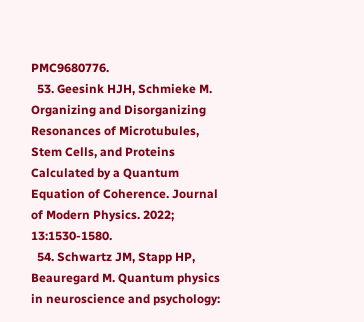PMC9680776.
  53. Geesink HJH, Schmieke M. Organizing and Disorganizing Resonances of Microtubules, Stem Cells, and Proteins Calculated by a Quantum Equation of Coherence. Journal of Modern Physics. 2022; 13:1530-1580.
  54. Schwartz JM, Stapp HP, Beauregard M. Quantum physics in neuroscience and psychology: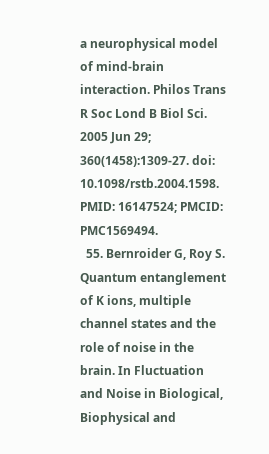a neurophysical model of mind-brain interaction. Philos Trans R Soc Lond B Biol Sci. 2005 Jun 29; 360(1458):1309-27. doi: 10.1098/rstb.2004.1598. PMID: 16147524; PMCID: PMC1569494.
  55. Bernroider G, Roy S. Quantum entanglement of K ions, multiple channel states and the role of noise in the brain. In Fluctuation and Noise in Biological, Biophysical and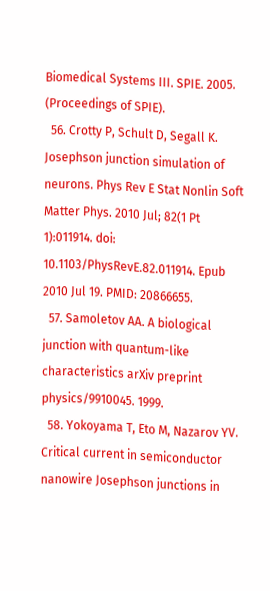Biomedical Systems III. SPIE. 2005. (Proceedings of SPIE).
  56. Crotty P, Schult D, Segall K. Josephson junction simulation of neurons. Phys Rev E Stat Nonlin Soft Matter Phys. 2010 Jul; 82(1 Pt 1):011914. doi: 10.1103/PhysRevE.82.011914. Epub 2010 Jul 19. PMID: 20866655.
  57. Samoletov AA. A biological junction with quantum-like characteristics arXiv preprint physics/9910045. 1999.
  58. Yokoyama T, Eto M, Nazarov YV. Critical current in semiconductor nanowire Josephson junctions in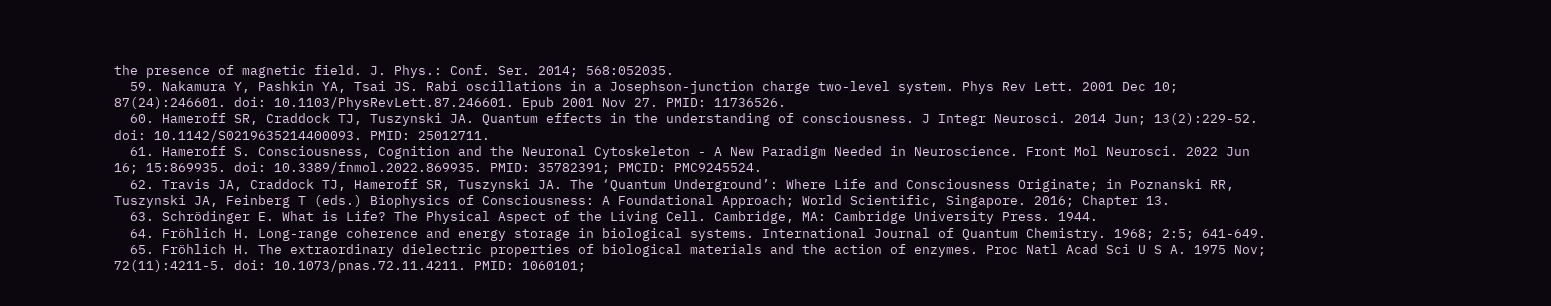the presence of magnetic field. J. Phys.: Conf. Ser. 2014; 568:052035.
  59. Nakamura Y, Pashkin YA, Tsai JS. Rabi oscillations in a Josephson-junction charge two-level system. Phys Rev Lett. 2001 Dec 10; 87(24):246601. doi: 10.1103/PhysRevLett.87.246601. Epub 2001 Nov 27. PMID: 11736526.
  60. Hameroff SR, Craddock TJ, Tuszynski JA. Quantum effects in the understanding of consciousness. J Integr Neurosci. 2014 Jun; 13(2):229-52. doi: 10.1142/S0219635214400093. PMID: 25012711.
  61. Hameroff S. Consciousness, Cognition and the Neuronal Cytoskeleton - A New Paradigm Needed in Neuroscience. Front Mol Neurosci. 2022 Jun 16; 15:869935. doi: 10.3389/fnmol.2022.869935. PMID: 35782391; PMCID: PMC9245524.
  62. Travis JA, Craddock TJ, Hameroff SR, Tuszynski JA. The ‘Quantum Underground’: Where Life and Consciousness Originate; in Poznanski RR, Tuszynski JA, Feinberg T (eds.) Biophysics of Consciousness: A Foundational Approach; World Scientific, Singapore. 2016; Chapter 13.
  63. Schrödinger E. What is Life? The Physical Aspect of the Living Cell. Cambridge, MA: Cambridge University Press. 1944.
  64. Fröhlich H. Long-range coherence and energy storage in biological systems. International Journal of Quantum Chemistry. 1968; 2:5; 641-649.
  65. Fröhlich H. The extraordinary dielectric properties of biological materials and the action of enzymes. Proc Natl Acad Sci U S A. 1975 Nov; 72(11):4211-5. doi: 10.1073/pnas.72.11.4211. PMID: 1060101;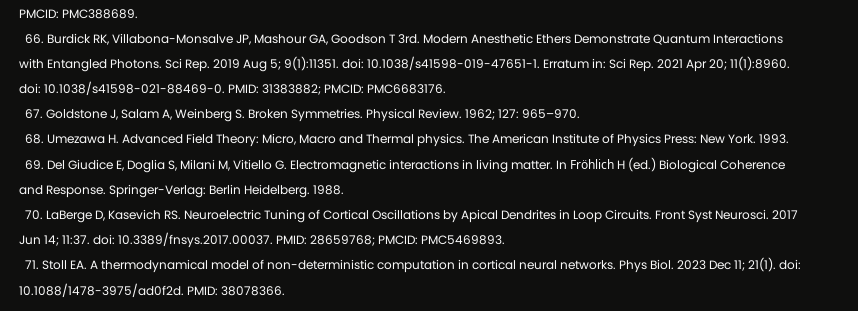PMCID: PMC388689.
  66. Burdick RK, Villabona-Monsalve JP, Mashour GA, Goodson T 3rd. Modern Anesthetic Ethers Demonstrate Quantum Interactions with Entangled Photons. Sci Rep. 2019 Aug 5; 9(1):11351. doi: 10.1038/s41598-019-47651-1. Erratum in: Sci Rep. 2021 Apr 20; 11(1):8960. doi: 10.1038/s41598-021-88469-0. PMID: 31383882; PMCID: PMC6683176.
  67. Goldstone J, Salam A, Weinberg S. Broken Symmetries. Physical Review. 1962; 127: 965–970.
  68. Umezawa H. Advanced Field Theory: Micro, Macro and Thermal physics. The American Institute of Physics Press: New York. 1993.
  69. Del Giudice E, Doglia S, Milani M, Vitiello G. Electromagnetic interactions in living matter. In Fröhlich H (ed.) Biological Coherence and Response. Springer-Verlag: Berlin Heidelberg. 1988.
  70. LaBerge D, Kasevich RS. Neuroelectric Tuning of Cortical Oscillations by Apical Dendrites in Loop Circuits. Front Syst Neurosci. 2017 Jun 14; 11:37. doi: 10.3389/fnsys.2017.00037. PMID: 28659768; PMCID: PMC5469893.
  71. Stoll EA. A thermodynamical model of non-deterministic computation in cortical neural networks. Phys Biol. 2023 Dec 11; 21(1). doi: 10.1088/1478-3975/ad0f2d. PMID: 38078366.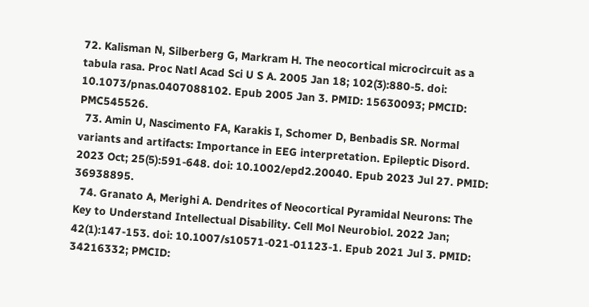72. Kalisman N, Silberberg G, Markram H. The neocortical microcircuit as a tabula rasa. Proc Natl Acad Sci U S A. 2005 Jan 18; 102(3):880-5. doi: 10.1073/pnas.0407088102. Epub 2005 Jan 3. PMID: 15630093; PMCID: PMC545526.
  73. Amin U, Nascimento FA, Karakis I, Schomer D, Benbadis SR. Normal variants and artifacts: Importance in EEG interpretation. Epileptic Disord. 2023 Oct; 25(5):591-648. doi: 10.1002/epd2.20040. Epub 2023 Jul 27. PMID: 36938895.
  74. Granato A, Merighi A. Dendrites of Neocortical Pyramidal Neurons: The Key to Understand Intellectual Disability. Cell Mol Neurobiol. 2022 Jan; 42(1):147-153. doi: 10.1007/s10571-021-01123-1. Epub 2021 Jul 3. PMID: 34216332; PMCID: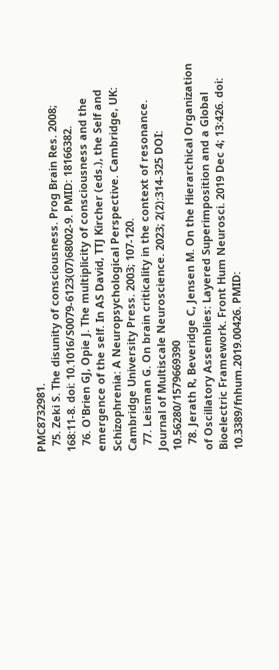PMC8732981.
  75. Zeki S. The disunity of consciousness. Prog Brain Res. 2008; 168:11-8. doi: 10.1016/S0079-6123(07)68002-9. PMID: 18166382.
  76. O'Brien GJ, Opie J. The multiplicity of consciousness and the emergence of the self. In AS David, TTJ Kircher (eds.), the Self and Schizophrenia: A Neuropsychological Perspective. Cambridge, UK: Cambridge University Press. 2003; 107-120.
  77. Leisman G. On brain criticality in the context of resonance. Journal of Multiscale Neuroscience. 2023; 2(2):314-325 DOI: 10.56280/1579669390
  78. Jerath R, Beveridge C, Jensen M. On the Hierarchical Organization of Oscillatory Assemblies: Layered Superimposition and a Global Bioelectric Framework. Front Hum Neurosci. 2019 Dec 4; 13:426. doi: 10.3389/fnhum.2019.00426. PMID: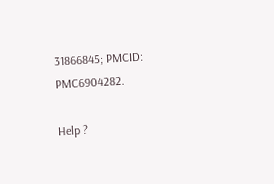31866845; PMCID: PMC6904282.

Help ?